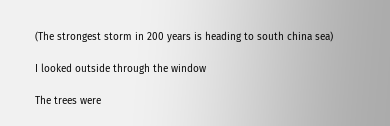(The strongest storm in 200 years is heading to south china sea)

I looked outside through the window

The trees were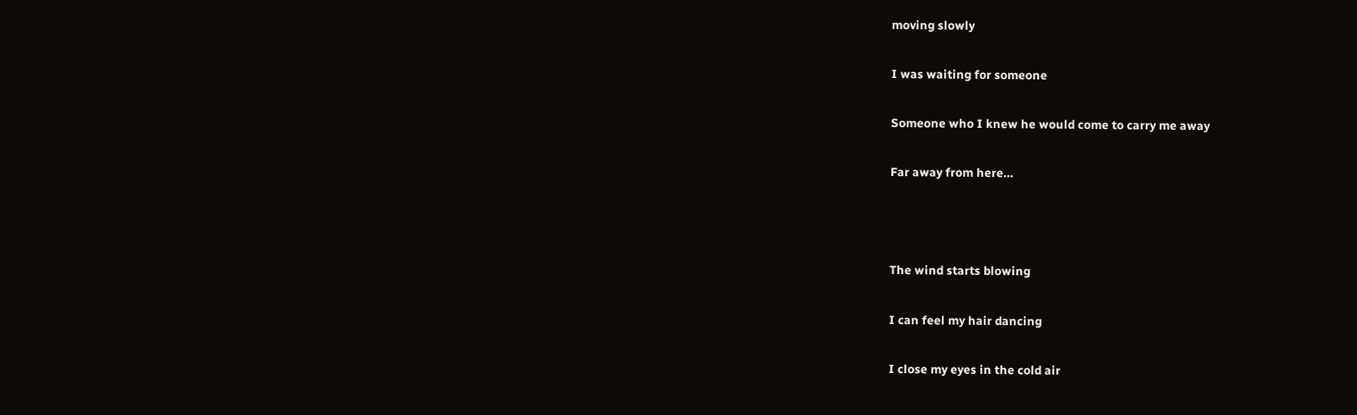moving slowly

I was waiting for someone

Someone who I knew he would come to carry me away

Far away from here…



The wind starts blowing

I can feel my hair dancing

I close my eyes in the cold air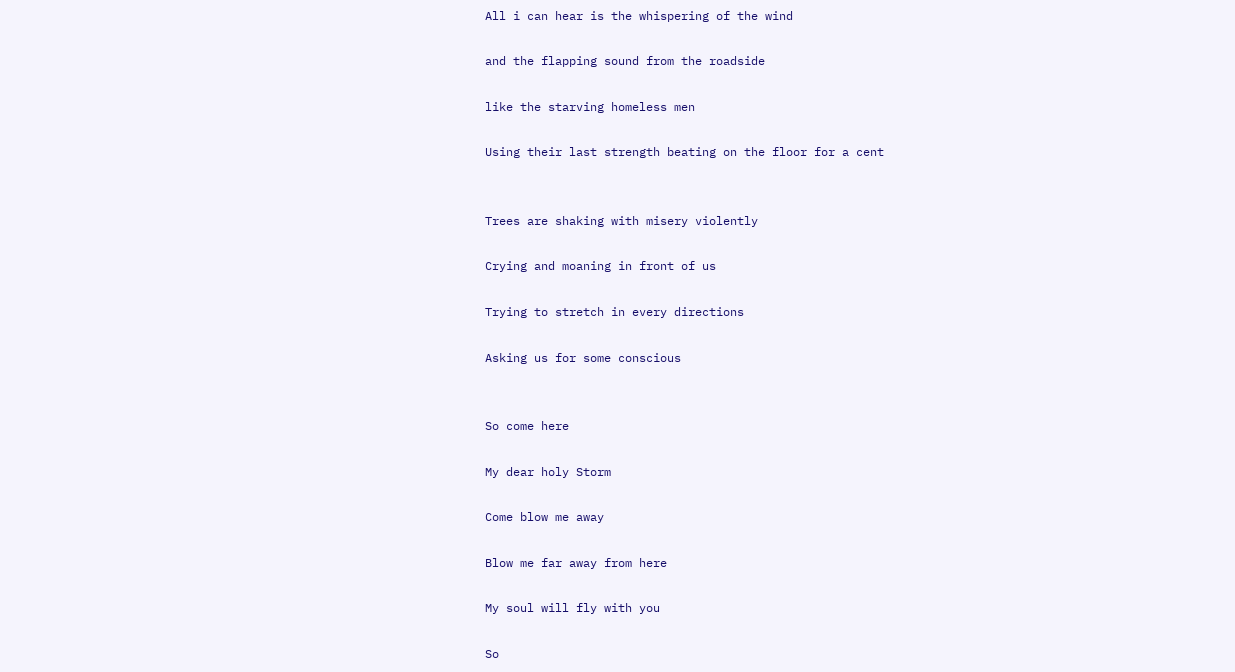All i can hear is the whispering of the wind

and the flapping sound from the roadside

like the starving homeless men

Using their last strength beating on the floor for a cent


Trees are shaking with misery violently

Crying and moaning in front of us

Trying to stretch in every directions

Asking us for some conscious


So come here

My dear holy Storm

Come blow me away

Blow me far away from here

My soul will fly with you

So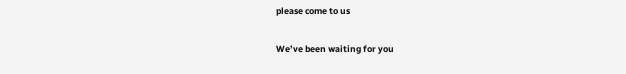please come to us

We’ve been waiting for you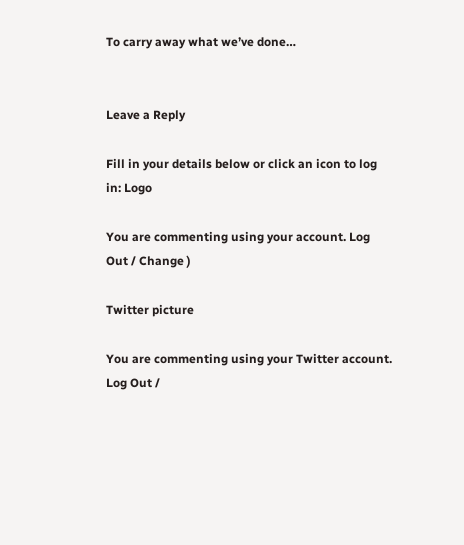To carry away what we’ve done…


Leave a Reply

Fill in your details below or click an icon to log in: Logo

You are commenting using your account. Log Out / Change )

Twitter picture

You are commenting using your Twitter account. Log Out /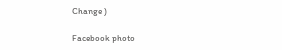Change )

Facebook photo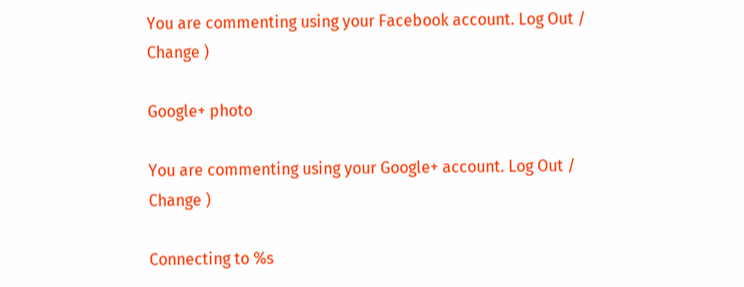You are commenting using your Facebook account. Log Out / Change )

Google+ photo

You are commenting using your Google+ account. Log Out / Change )

Connecting to %s